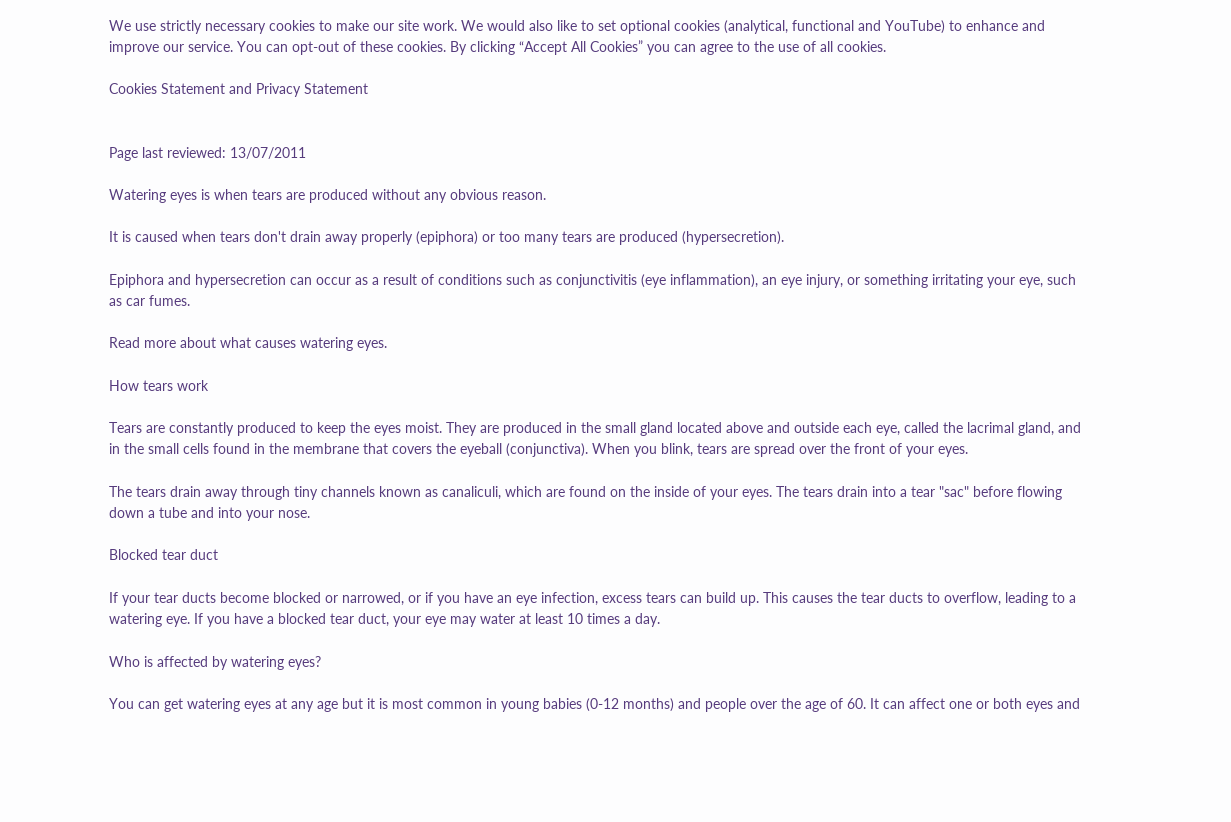We use strictly necessary cookies to make our site work. We would also like to set optional cookies (analytical, functional and YouTube) to enhance and improve our service. You can opt-out of these cookies. By clicking “Accept All Cookies” you can agree to the use of all cookies.

Cookies Statement and Privacy Statement


Page last reviewed: 13/07/2011

Watering eyes is when tears are produced without any obvious reason.

It is caused when tears don't drain away properly (epiphora) or too many tears are produced (hypersecretion).

Epiphora and hypersecretion can occur as a result of conditions such as conjunctivitis (eye inflammation), an eye injury, or something irritating your eye, such as car fumes.

Read more about what causes watering eyes.

How tears work

Tears are constantly produced to keep the eyes moist. They are produced in the small gland located above and outside each eye, called the lacrimal gland, and in the small cells found in the membrane that covers the eyeball (conjunctiva). When you blink, tears are spread over the front of your eyes.

The tears drain away through tiny channels known as canaliculi, which are found on the inside of your eyes. The tears drain into a tear "sac" before flowing down a tube and into your nose.

Blocked tear duct

If your tear ducts become blocked or narrowed, or if you have an eye infection, excess tears can build up. This causes the tear ducts to overflow, leading to a watering eye. If you have a blocked tear duct, your eye may water at least 10 times a day.

Who is affected by watering eyes?

You can get watering eyes at any age but it is most common in young babies (0-12 months) and people over the age of 60. It can affect one or both eyes and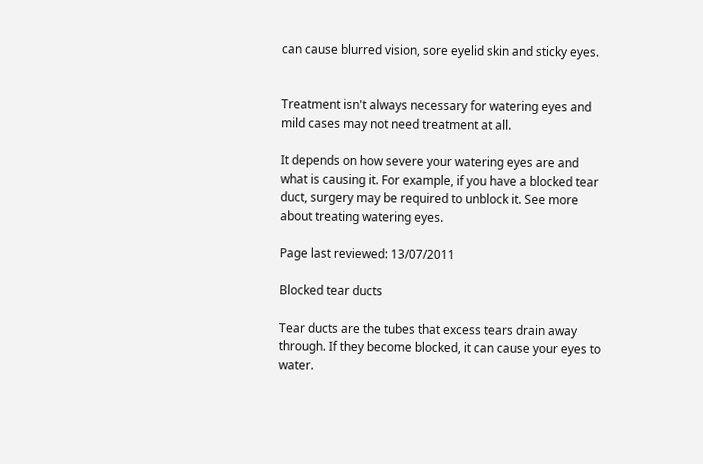can cause blurred vision, sore eyelid skin and sticky eyes.


Treatment isn't always necessary for watering eyes and mild cases may not need treatment at all.

It depends on how severe your watering eyes are and what is causing it. For example, if you have a blocked tear duct, surgery may be required to unblock it. See more about treating watering eyes.

Page last reviewed: 13/07/2011

Blocked tear ducts

Tear ducts are the tubes that excess tears drain away through. If they become blocked, it can cause your eyes to water.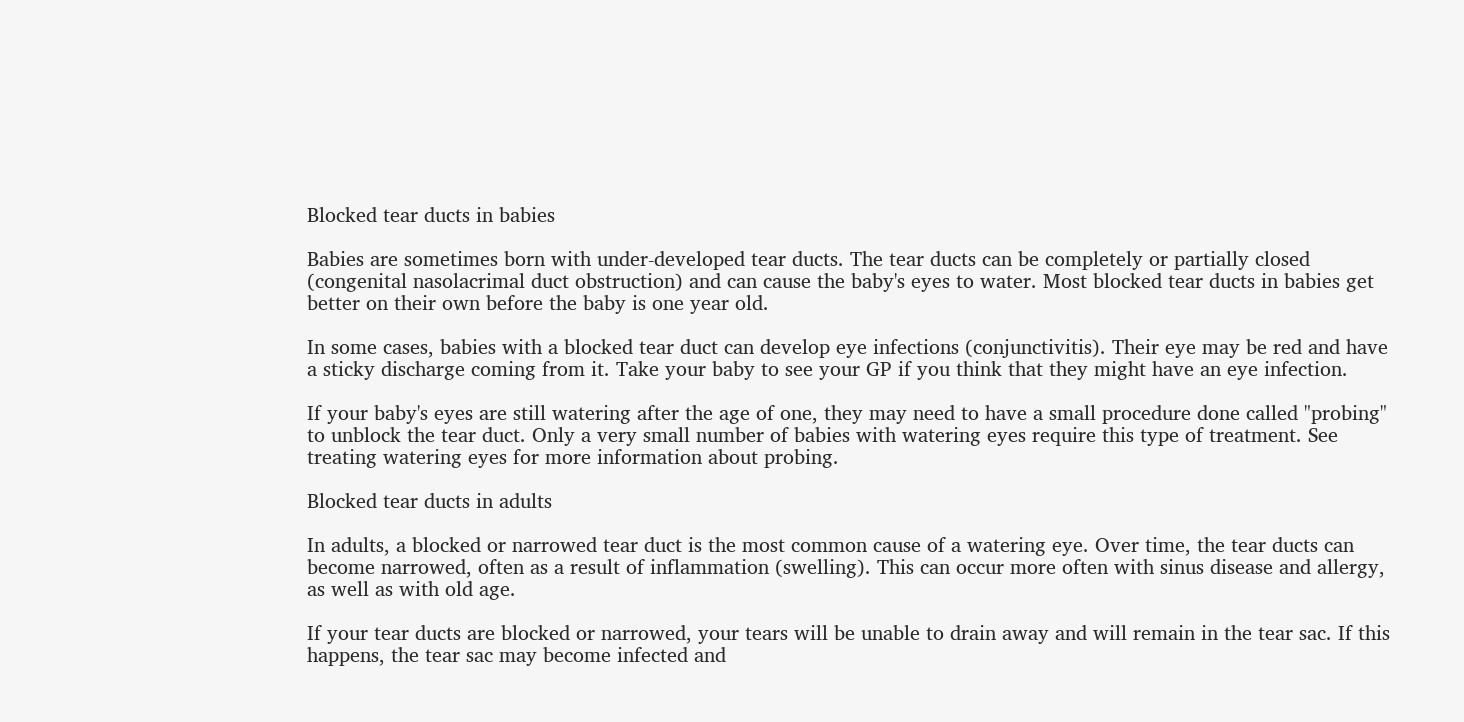Blocked tear ducts in babies

Babies are sometimes born with under-developed tear ducts. The tear ducts can be completely or partially closed (congenital nasolacrimal duct obstruction) and can cause the baby's eyes to water. Most blocked tear ducts in babies get better on their own before the baby is one year old.

In some cases, babies with a blocked tear duct can develop eye infections (conjunctivitis). Their eye may be red and have a sticky discharge coming from it. Take your baby to see your GP if you think that they might have an eye infection.

If your baby's eyes are still watering after the age of one, they may need to have a small procedure done called "probing" to unblock the tear duct. Only a very small number of babies with watering eyes require this type of treatment. See treating watering eyes for more information about probing.

Blocked tear ducts in adults

In adults, a blocked or narrowed tear duct is the most common cause of a watering eye. Over time, the tear ducts can become narrowed, often as a result of inflammation (swelling). This can occur more often with sinus disease and allergy, as well as with old age.

If your tear ducts are blocked or narrowed, your tears will be unable to drain away and will remain in the tear sac. If this happens, the tear sac may become infected and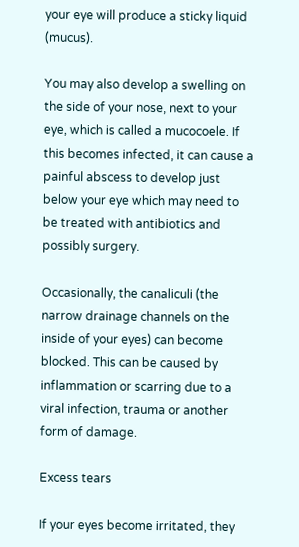your eye will produce a sticky liquid (mucus).

You may also develop a swelling on the side of your nose, next to your eye, which is called a mucocoele. If this becomes infected, it can cause a painful abscess to develop just below your eye which may need to be treated with antibiotics and possibly surgery.

Occasionally, the canaliculi (the narrow drainage channels on the inside of your eyes) can become blocked. This can be caused by inflammation or scarring due to a viral infection, trauma or another form of damage.

Excess tears

If your eyes become irritated, they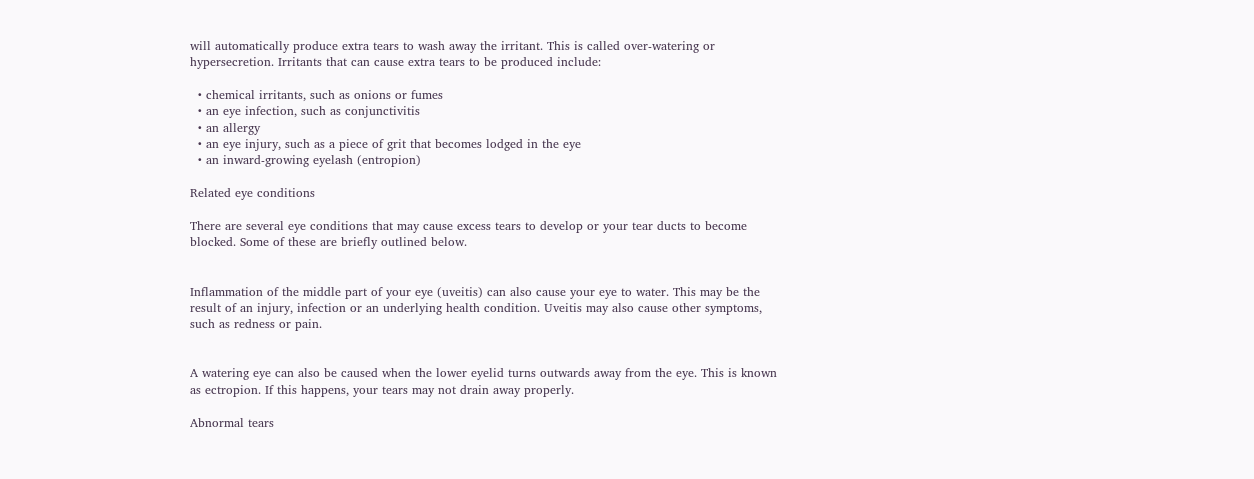will automatically produce extra tears to wash away the irritant. This is called over-watering or hypersecretion. Irritants that can cause extra tears to be produced include:

  • chemical irritants, such as onions or fumes
  • an eye infection, such as conjunctivitis
  • an allergy
  • an eye injury, such as a piece of grit that becomes lodged in the eye
  • an inward-growing eyelash (entropion)

Related eye conditions

There are several eye conditions that may cause excess tears to develop or your tear ducts to become blocked. Some of these are briefly outlined below.


Inflammation of the middle part of your eye (uveitis) can also cause your eye to water. This may be the result of an injury, infection or an underlying health condition. Uveitis may also cause other symptoms, such as redness or pain.


A watering eye can also be caused when the lower eyelid turns outwards away from the eye. This is known as ectropion. If this happens, your tears may not drain away properly.

Abnormal tears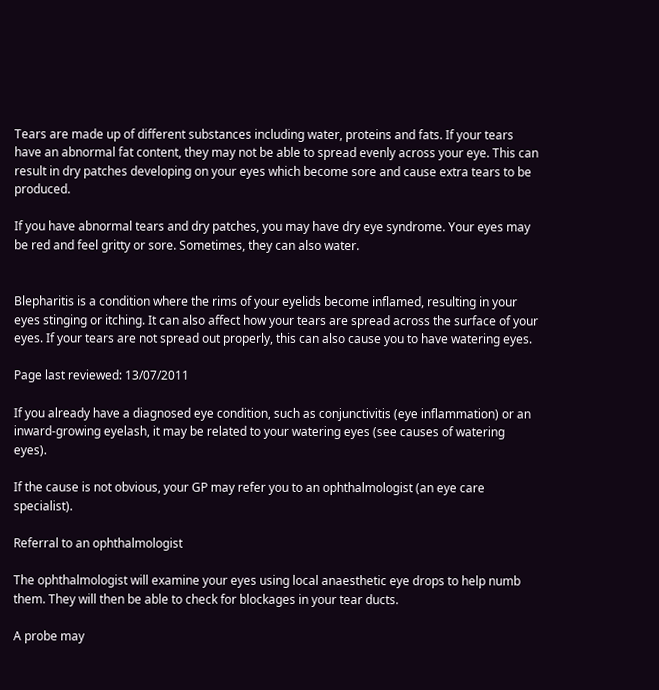Tears are made up of different substances including water, proteins and fats. If your tears have an abnormal fat content, they may not be able to spread evenly across your eye. This can result in dry patches developing on your eyes which become sore and cause extra tears to be produced.

If you have abnormal tears and dry patches, you may have dry eye syndrome. Your eyes may be red and feel gritty or sore. Sometimes, they can also water.


Blepharitis is a condition where the rims of your eyelids become inflamed, resulting in your eyes stinging or itching. It can also affect how your tears are spread across the surface of your eyes. If your tears are not spread out properly, this can also cause you to have watering eyes.

Page last reviewed: 13/07/2011

If you already have a diagnosed eye condition, such as conjunctivitis (eye inflammation) or an inward-growing eyelash, it may be related to your watering eyes (see causes of watering eyes).

If the cause is not obvious, your GP may refer you to an ophthalmologist (an eye care specialist).

Referral to an ophthalmologist

The ophthalmologist will examine your eyes using local anaesthetic eye drops to help numb them. They will then be able to check for blockages in your tear ducts.

A probe may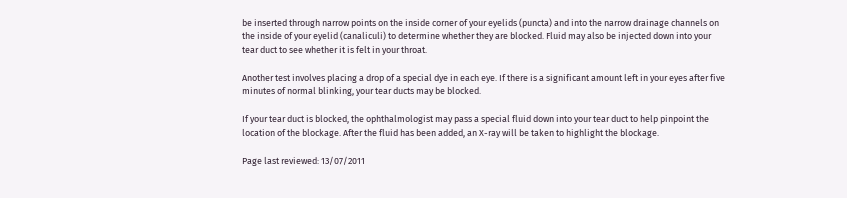be inserted through narrow points on the inside corner of your eyelids (puncta) and into the narrow drainage channels on the inside of your eyelid (canaliculi) to determine whether they are blocked. Fluid may also be injected down into your tear duct to see whether it is felt in your throat.

Another test involves placing a drop of a special dye in each eye. If there is a significant amount left in your eyes after five minutes of normal blinking, your tear ducts may be blocked.

If your tear duct is blocked, the ophthalmologist may pass a special fluid down into your tear duct to help pinpoint the location of the blockage. After the fluid has been added, an X-ray will be taken to highlight the blockage.

Page last reviewed: 13/07/2011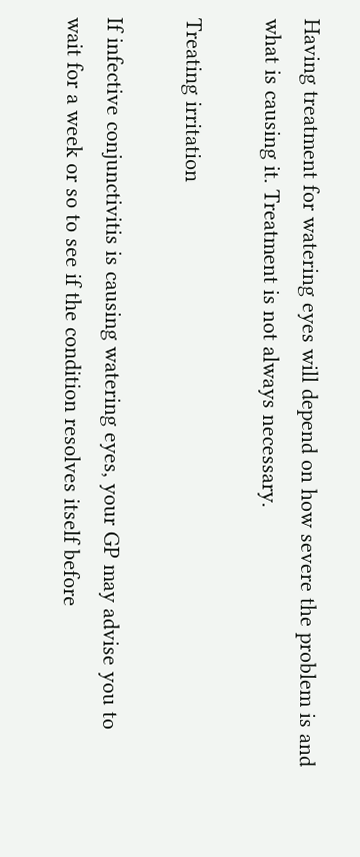Having treatment for watering eyes will depend on how severe the problem is and what is causing it. Treatment is not always necessary.

Treating irritation

If infective conjunctivitis is causing watering eyes, your GP may advise you to wait for a week or so to see if the condition resolves itself before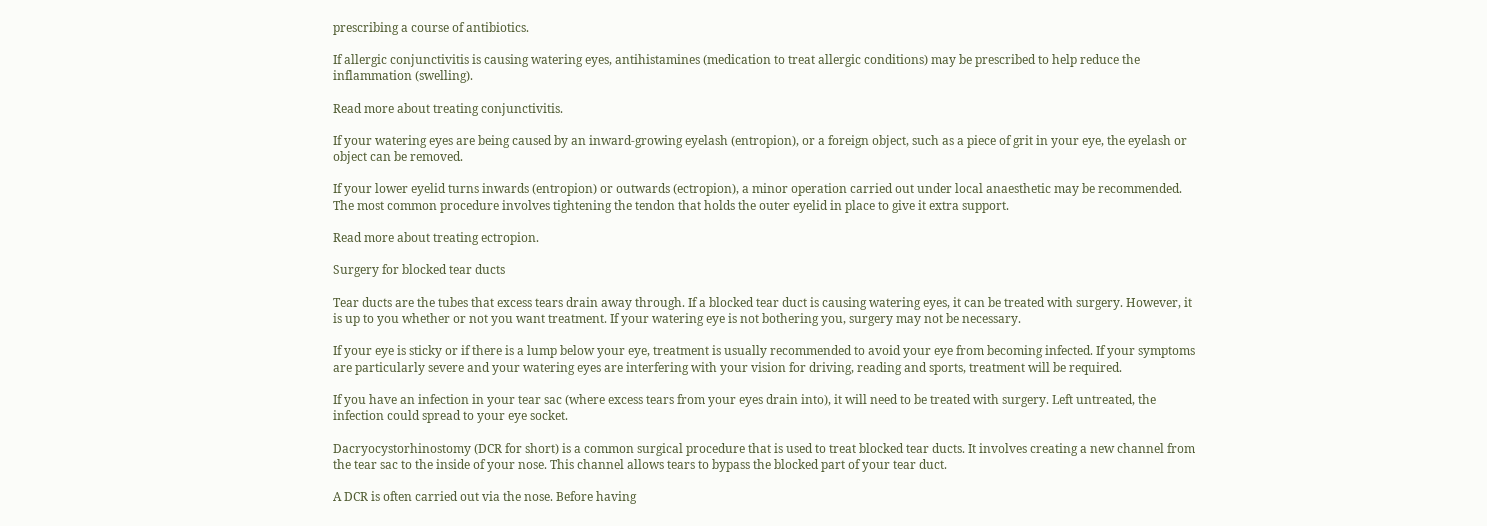prescribing a course of antibiotics.

If allergic conjunctivitis is causing watering eyes, antihistamines (medication to treat allergic conditions) may be prescribed to help reduce the inflammation (swelling).

Read more about treating conjunctivitis.

If your watering eyes are being caused by an inward-growing eyelash (entropion), or a foreign object, such as a piece of grit in your eye, the eyelash or object can be removed.

If your lower eyelid turns inwards (entropion) or outwards (ectropion), a minor operation carried out under local anaesthetic may be recommended. The most common procedure involves tightening the tendon that holds the outer eyelid in place to give it extra support.

Read more about treating ectropion.

Surgery for blocked tear ducts

Tear ducts are the tubes that excess tears drain away through. If a blocked tear duct is causing watering eyes, it can be treated with surgery. However, it is up to you whether or not you want treatment. If your watering eye is not bothering you, surgery may not be necessary.

If your eye is sticky or if there is a lump below your eye, treatment is usually recommended to avoid your eye from becoming infected. If your symptoms are particularly severe and your watering eyes are interfering with your vision for driving, reading and sports, treatment will be required.

If you have an infection in your tear sac (where excess tears from your eyes drain into), it will need to be treated with surgery. Left untreated, the infection could spread to your eye socket.

Dacryocystorhinostomy (DCR for short) is a common surgical procedure that is used to treat blocked tear ducts. It involves creating a new channel from the tear sac to the inside of your nose. This channel allows tears to bypass the blocked part of your tear duct.

A DCR is often carried out via the nose. Before having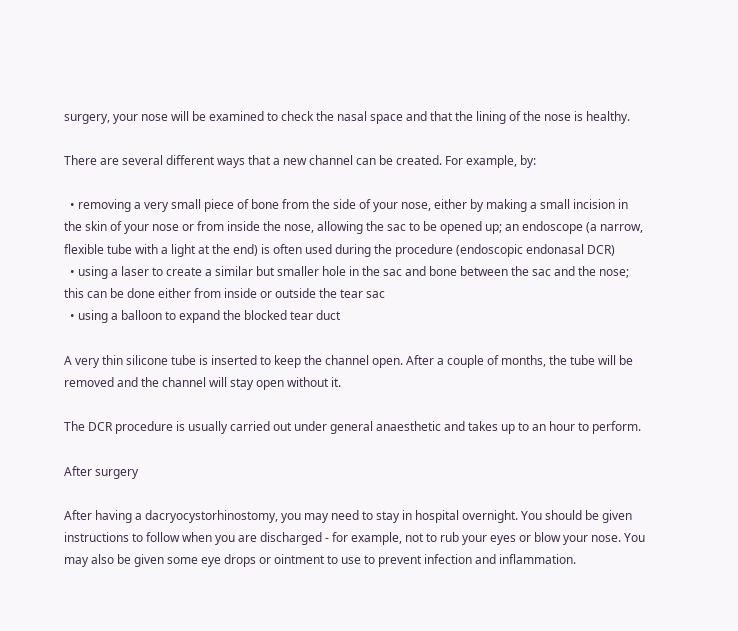surgery, your nose will be examined to check the nasal space and that the lining of the nose is healthy.

There are several different ways that a new channel can be created. For example, by:

  • removing a very small piece of bone from the side of your nose, either by making a small incision in the skin of your nose or from inside the nose, allowing the sac to be opened up; an endoscope (a narrow, flexible tube with a light at the end) is often used during the procedure (endoscopic endonasal DCR)
  • using a laser to create a similar but smaller hole in the sac and bone between the sac and the nose; this can be done either from inside or outside the tear sac
  • using a balloon to expand the blocked tear duct

A very thin silicone tube is inserted to keep the channel open. After a couple of months, the tube will be removed and the channel will stay open without it.

The DCR procedure is usually carried out under general anaesthetic and takes up to an hour to perform.

After surgery

After having a dacryocystorhinostomy, you may need to stay in hospital overnight. You should be given instructions to follow when you are discharged - for example, not to rub your eyes or blow your nose. You may also be given some eye drops or ointment to use to prevent infection and inflammation.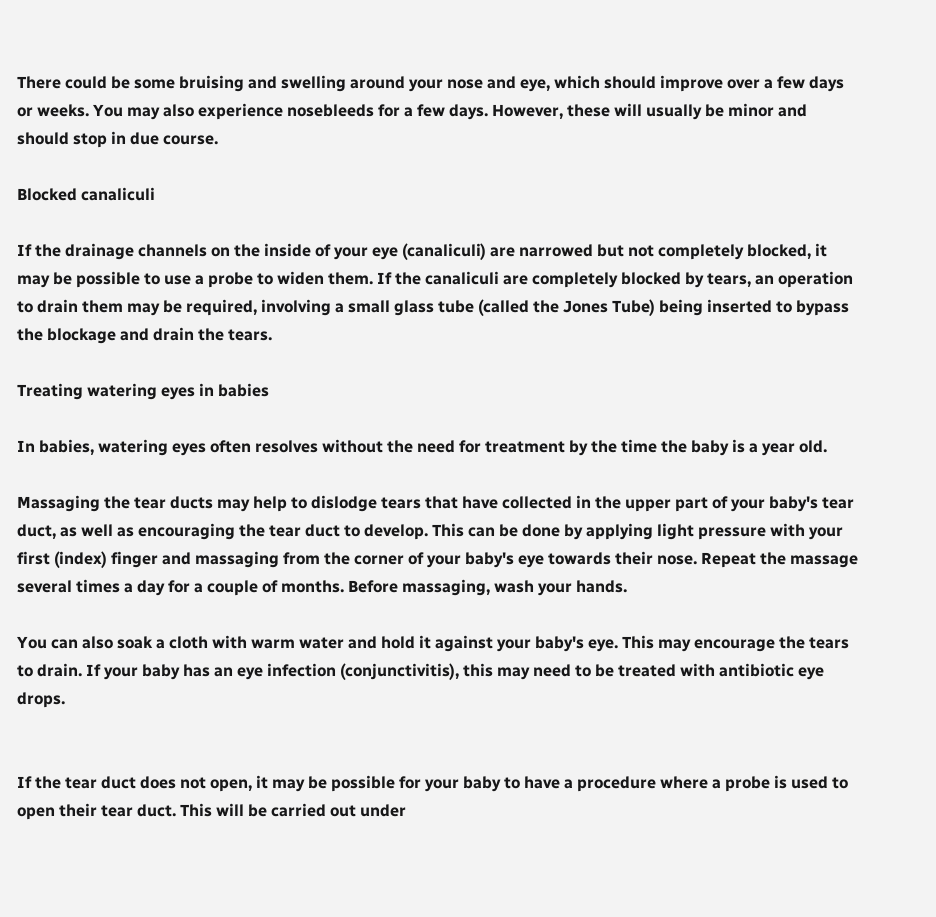There could be some bruising and swelling around your nose and eye, which should improve over a few days or weeks. You may also experience nosebleeds for a few days. However, these will usually be minor and should stop in due course.

Blocked canaliculi

If the drainage channels on the inside of your eye (canaliculi) are narrowed but not completely blocked, it may be possible to use a probe to widen them. If the canaliculi are completely blocked by tears, an operation to drain them may be required, involving a small glass tube (called the Jones Tube) being inserted to bypass the blockage and drain the tears.

Treating watering eyes in babies

In babies, watering eyes often resolves without the need for treatment by the time the baby is a year old.

Massaging the tear ducts may help to dislodge tears that have collected in the upper part of your baby's tear duct, as well as encouraging the tear duct to develop. This can be done by applying light pressure with your first (index) finger and massaging from the corner of your baby's eye towards their nose. Repeat the massage several times a day for a couple of months. Before massaging, wash your hands.

You can also soak a cloth with warm water and hold it against your baby's eye. This may encourage the tears to drain. If your baby has an eye infection (conjunctivitis), this may need to be treated with antibiotic eye drops.


If the tear duct does not open, it may be possible for your baby to have a procedure where a probe is used to open their tear duct. This will be carried out under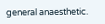general anaesthetic.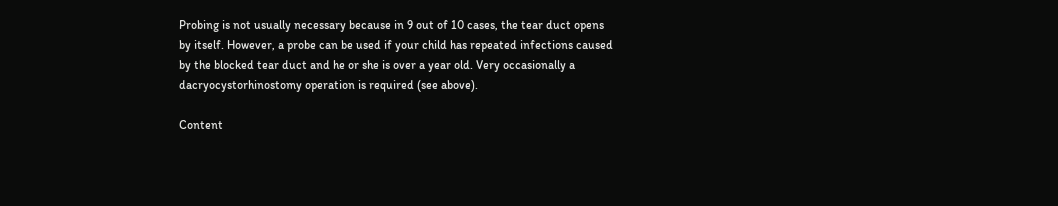Probing is not usually necessary because in 9 out of 10 cases, the tear duct opens by itself. However, a probe can be used if your child has repeated infections caused by the blocked tear duct and he or she is over a year old. Very occasionally a dacryocystorhinostomy operation is required (see above).

Content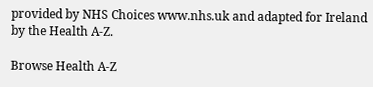provided by NHS Choices www.nhs.uk and adapted for Ireland by the Health A-Z.

Browse Health A-Z